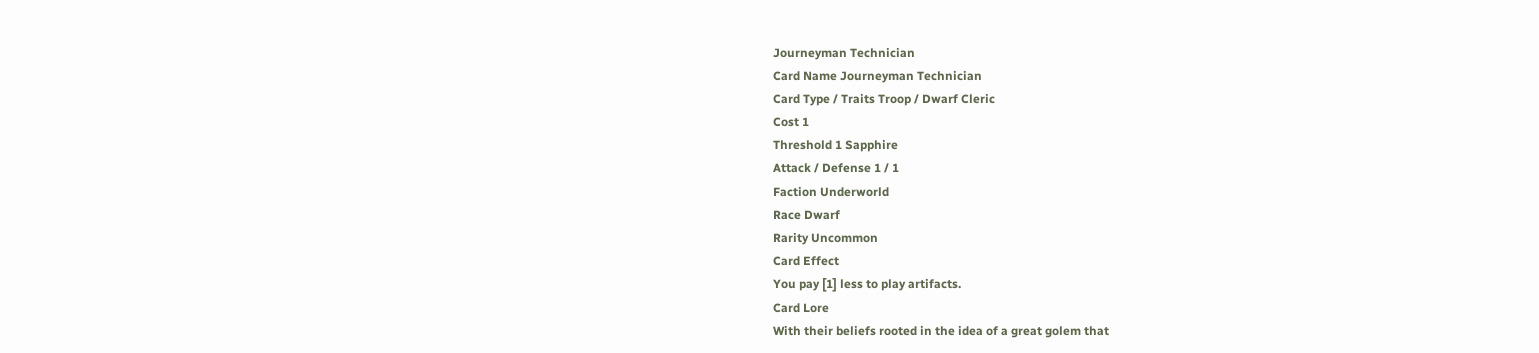Journeyman Technician
Card Name Journeyman Technician
Card Type / Traits Troop / Dwarf Cleric
Cost 1
Threshold 1 Sapphire
Attack / Defense 1 / 1
Faction Underworld
Race Dwarf
Rarity Uncommon
Card Effect
You pay [1] less to play artifacts.
Card Lore
With their beliefs rooted in the idea of a great golem that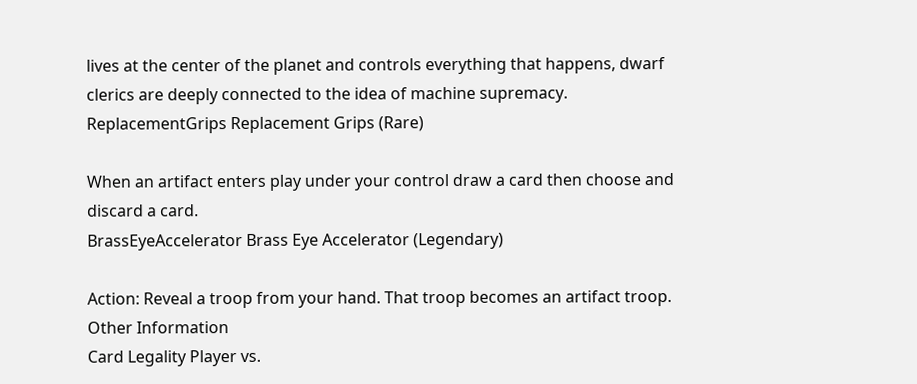lives at the center of the planet and controls everything that happens, dwarf clerics are deeply connected to the idea of machine supremacy.
ReplacementGrips Replacement Grips (Rare)

When an artifact enters play under your control draw a card then choose and discard a card.
BrassEyeAccelerator Brass Eye Accelerator (Legendary)

Action: Reveal a troop from your hand. That troop becomes an artifact troop.
Other Information
Card Legality Player vs.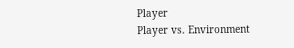Player
Player vs. Environment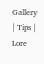Gallery | Tips | Lore